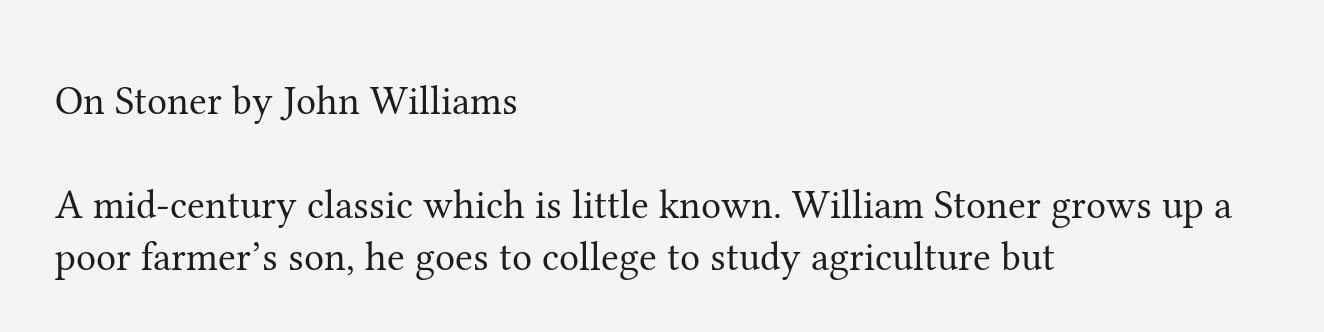On Stoner by John Williams

A mid-century classic which is little known. William Stoner grows up a poor farmer’s son, he goes to college to study agriculture but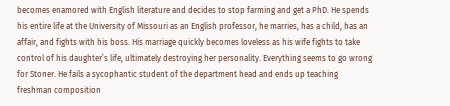becomes enamored with English literature and decides to stop farming and get a PhD. He spends his entire life at the University of Missouri as an English professor, he marries, has a child, has an affair, and fights with his boss. His marriage quickly becomes loveless as his wife fights to take control of his daughter’s life, ultimately destroying her personality. Everything seems to go wrong for Stoner. He fails a sycophantic student of the department head and ends up teaching freshman composition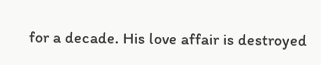for a decade. His love affair is destroyed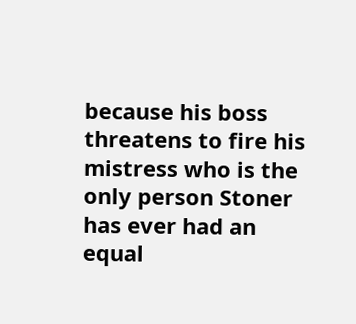because his boss threatens to fire his mistress who is the only person Stoner has ever had an equal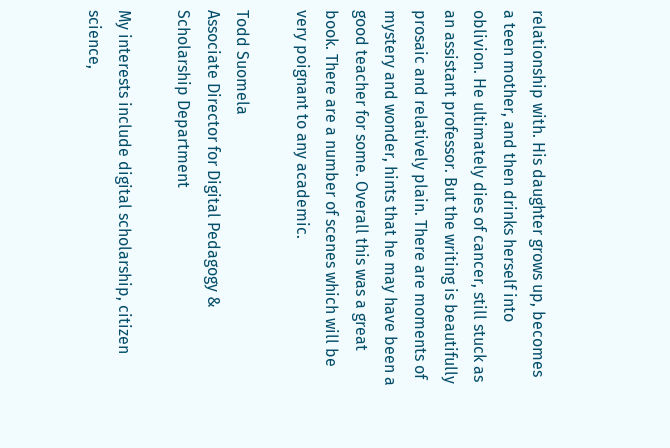relationship with. His daughter grows up, becomes a teen mother, and then drinks herself into oblivion. He ultimately dies of cancer, still stuck as an assistant professor. But the writing is beautifully prosaic and relatively plain. There are moments of mystery and wonder, hints that he may have been a good teacher for some. Overall this was a great book. There are a number of scenes which will be very poignant to any academic.

Todd Suomela
Associate Director for Digital Pedagogy & Scholarship Department

My interests include digital scholarship, citizen science,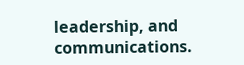leadership, and communications.